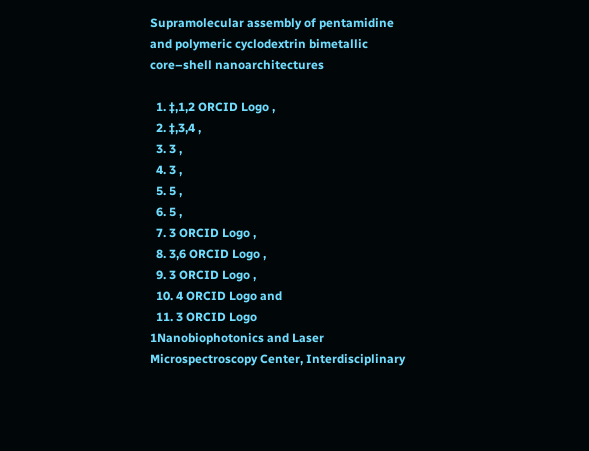Supramolecular assembly of pentamidine and polymeric cyclodextrin bimetallic core–shell nanoarchitectures

  1. ‡,1,2 ORCID Logo ,
  2. ‡,3,4 ,
  3. 3 ,
  4. 3 ,
  5. 5 ,
  6. 5 ,
  7. 3 ORCID Logo ,
  8. 3,6 ORCID Logo ,
  9. 3 ORCID Logo ,
  10. 4 ORCID Logo and
  11. 3 ORCID Logo
1Nanobiophotonics and Laser Microspectroscopy Center, Interdisciplinary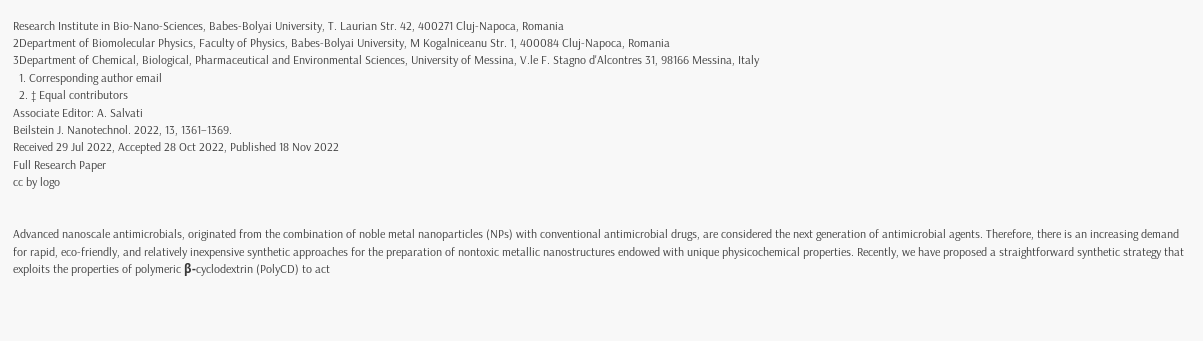Research Institute in Bio-Nano-Sciences, Babes-Bolyai University, T. Laurian Str. 42, 400271 Cluj-Napoca, Romania
2Department of Biomolecular Physics, Faculty of Physics, Babes-Bolyai University, M Kogalniceanu Str. 1, 400084 Cluj-Napoca, Romania
3Department of Chemical, Biological, Pharmaceutical and Environmental Sciences, University of Messina, V.le F. Stagno d'Alcontres 31, 98166 Messina, Italy
  1. Corresponding author email
  2. ‡ Equal contributors
Associate Editor: A. Salvati
Beilstein J. Nanotechnol. 2022, 13, 1361–1369.
Received 29 Jul 2022, Accepted 28 Oct 2022, Published 18 Nov 2022
Full Research Paper
cc by logo


Advanced nanoscale antimicrobials, originated from the combination of noble metal nanoparticles (NPs) with conventional antimicrobial drugs, are considered the next generation of antimicrobial agents. Therefore, there is an increasing demand for rapid, eco-friendly, and relatively inexpensive synthetic approaches for the preparation of nontoxic metallic nanostructures endowed with unique physicochemical properties. Recently, we have proposed a straightforward synthetic strategy that exploits the properties of polymeric β-cyclodextrin (PolyCD) to act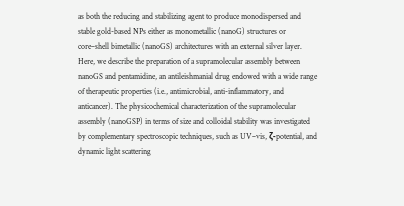as both the reducing and stabilizing agent to produce monodispersed and stable gold-based NPs either as monometallic (nanoG) structures or core–shell bimetallic (nanoGS) architectures with an external silver layer. Here, we describe the preparation of a supramolecular assembly between nanoGS and pentamidine, an antileishmanial drug endowed with a wide range of therapeutic properties (i.e., antimicrobial, anti-inflammatory, and anticancer). The physicochemical characterization of the supramolecular assembly (nanoGSP) in terms of size and colloidal stability was investigated by complementary spectroscopic techniques, such as UV–vis, ζ-potential, and dynamic light scattering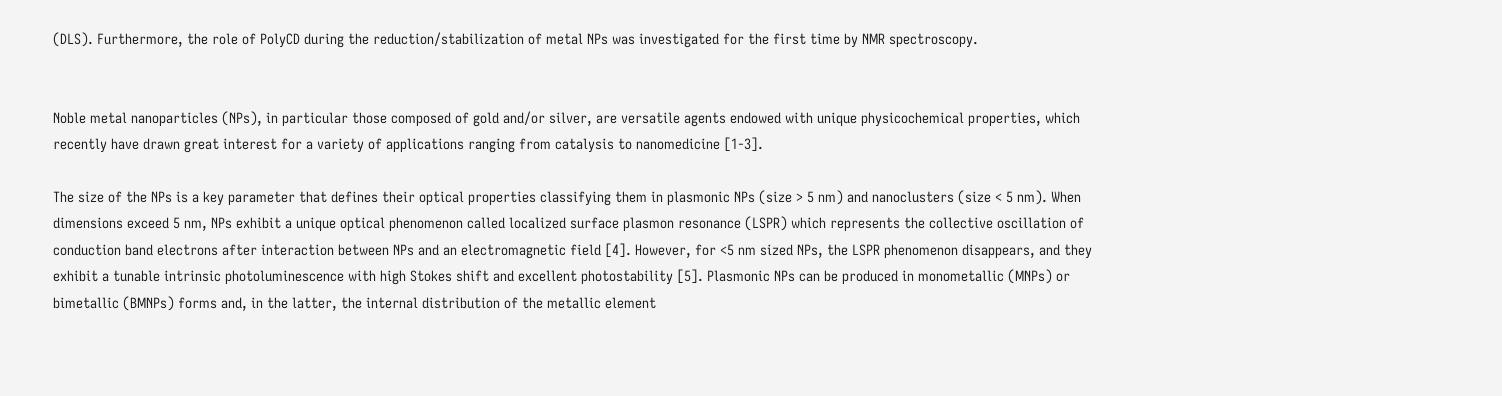(DLS). Furthermore, the role of PolyCD during the reduction/stabilization of metal NPs was investigated for the first time by NMR spectroscopy.


Noble metal nanoparticles (NPs), in particular those composed of gold and/or silver, are versatile agents endowed with unique physicochemical properties, which recently have drawn great interest for a variety of applications ranging from catalysis to nanomedicine [1-3].

The size of the NPs is a key parameter that defines their optical properties classifying them in plasmonic NPs (size > 5 nm) and nanoclusters (size < 5 nm). When dimensions exceed 5 nm, NPs exhibit a unique optical phenomenon called localized surface plasmon resonance (LSPR) which represents the collective oscillation of conduction band electrons after interaction between NPs and an electromagnetic field [4]. However, for <5 nm sized NPs, the LSPR phenomenon disappears, and they exhibit a tunable intrinsic photoluminescence with high Stokes shift and excellent photostability [5]. Plasmonic NPs can be produced in monometallic (MNPs) or bimetallic (BMNPs) forms and, in the latter, the internal distribution of the metallic element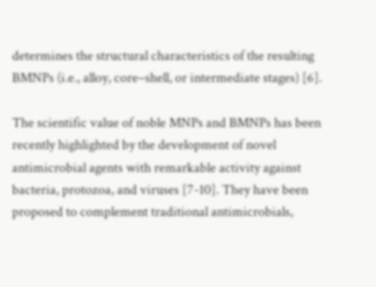determines the structural characteristics of the resulting BMNPs (i.e., alloy, core–shell, or intermediate stages) [6].

The scientific value of noble MNPs and BMNPs has been recently highlighted by the development of novel antimicrobial agents with remarkable activity against bacteria, protozoa, and viruses [7-10]. They have been proposed to complement traditional antimicrobials,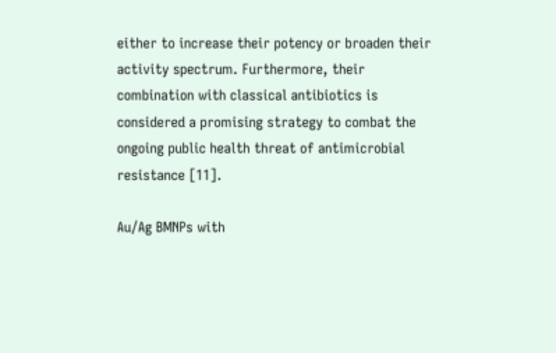either to increase their potency or broaden their activity spectrum. Furthermore, their combination with classical antibiotics is considered a promising strategy to combat the ongoing public health threat of antimicrobial resistance [11].

Au/Ag BMNPs with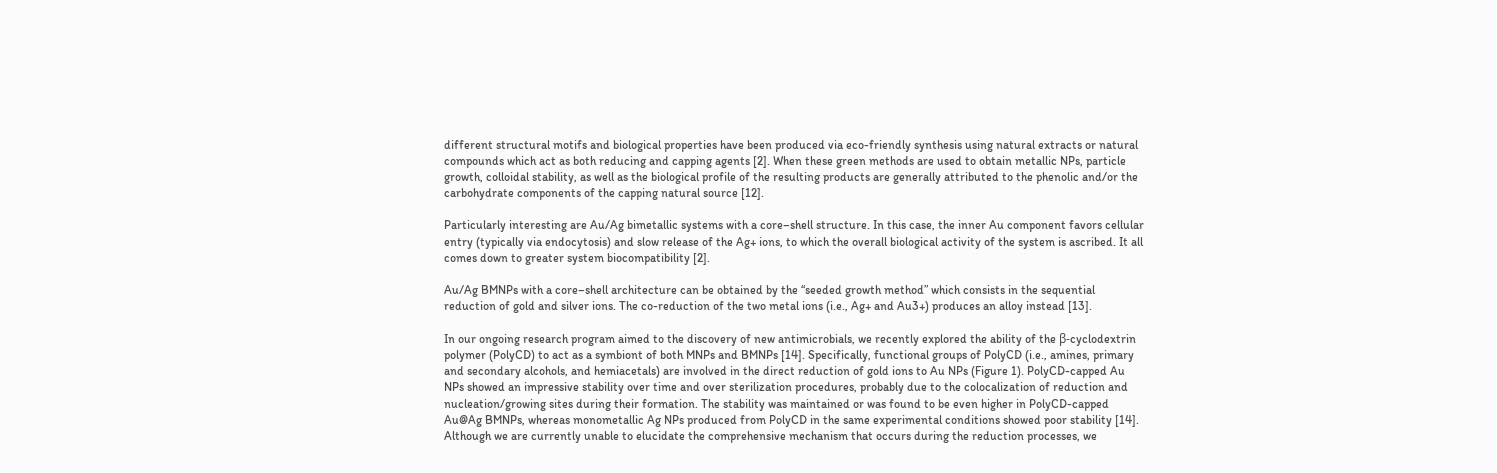different structural motifs and biological properties have been produced via eco-friendly synthesis using natural extracts or natural compounds which act as both reducing and capping agents [2]. When these green methods are used to obtain metallic NPs, particle growth, colloidal stability, as well as the biological profile of the resulting products are generally attributed to the phenolic and/or the carbohydrate components of the capping natural source [12].

Particularly interesting are Au/Ag bimetallic systems with a core–shell structure. In this case, the inner Au component favors cellular entry (typically via endocytosis) and slow release of the Ag+ ions, to which the overall biological activity of the system is ascribed. It all comes down to greater system biocompatibility [2].

Au/Ag BMNPs with a core–shell architecture can be obtained by the “seeded growth method” which consists in the sequential reduction of gold and silver ions. The co-reduction of the two metal ions (i.e., Ag+ and Au3+) produces an alloy instead [13].

In our ongoing research program aimed to the discovery of new antimicrobials, we recently explored the ability of the β-cyclodextrin polymer (PolyCD) to act as a symbiont of both MNPs and BMNPs [14]. Specifically, functional groups of PolyCD (i.e., amines, primary and secondary alcohols, and hemiacetals) are involved in the direct reduction of gold ions to Au NPs (Figure 1). PolyCD-capped Au NPs showed an impressive stability over time and over sterilization procedures, probably due to the colocalization of reduction and nucleation/growing sites during their formation. The stability was maintained or was found to be even higher in PolyCD-capped Au@Ag BMNPs, whereas monometallic Ag NPs produced from PolyCD in the same experimental conditions showed poor stability [14]. Although we are currently unable to elucidate the comprehensive mechanism that occurs during the reduction processes, we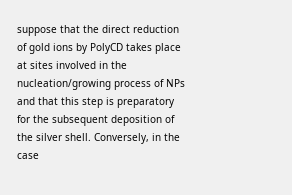suppose that the direct reduction of gold ions by PolyCD takes place at sites involved in the nucleation/growing process of NPs and that this step is preparatory for the subsequent deposition of the silver shell. Conversely, in the case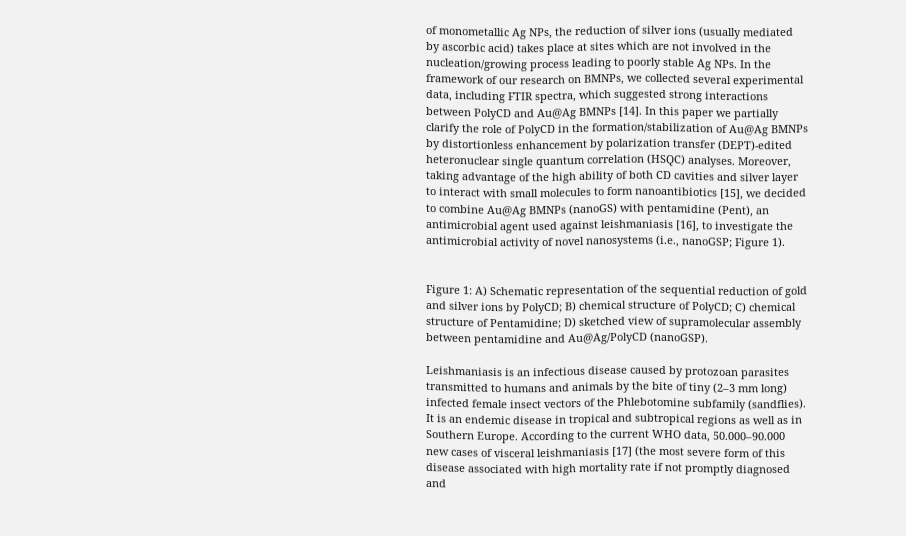of monometallic Ag NPs, the reduction of silver ions (usually mediated by ascorbic acid) takes place at sites which are not involved in the nucleation/growing process leading to poorly stable Ag NPs. In the framework of our research on BMNPs, we collected several experimental data, including FTIR spectra, which suggested strong interactions between PolyCD and Au@Ag BMNPs [14]. In this paper we partially clarify the role of PolyCD in the formation/stabilization of Au@Ag BMNPs by distortionless enhancement by polarization transfer (DEPT)-edited heteronuclear single quantum correlation (HSQC) analyses. Moreover, taking advantage of the high ability of both CD cavities and silver layer to interact with small molecules to form nanoantibiotics [15], we decided to combine Au@Ag BMNPs (nanoGS) with pentamidine (Pent), an antimicrobial agent used against leishmaniasis [16], to investigate the antimicrobial activity of novel nanosystems (i.e., nanoGSP; Figure 1).


Figure 1: A) Schematic representation of the sequential reduction of gold and silver ions by PolyCD; B) chemical structure of PolyCD; C) chemical structure of Pentamidine; D) sketched view of supramolecular assembly between pentamidine and Au@Ag/PolyCD (nanoGSP).

Leishmaniasis is an infectious disease caused by protozoan parasites transmitted to humans and animals by the bite of tiny (2–3 mm long) infected female insect vectors of the Phlebotomine subfamily (sandflies). It is an endemic disease in tropical and subtropical regions as well as in Southern Europe. According to the current WHO data, 50.000–90.000 new cases of visceral leishmaniasis [17] (the most severe form of this disease associated with high mortality rate if not promptly diagnosed and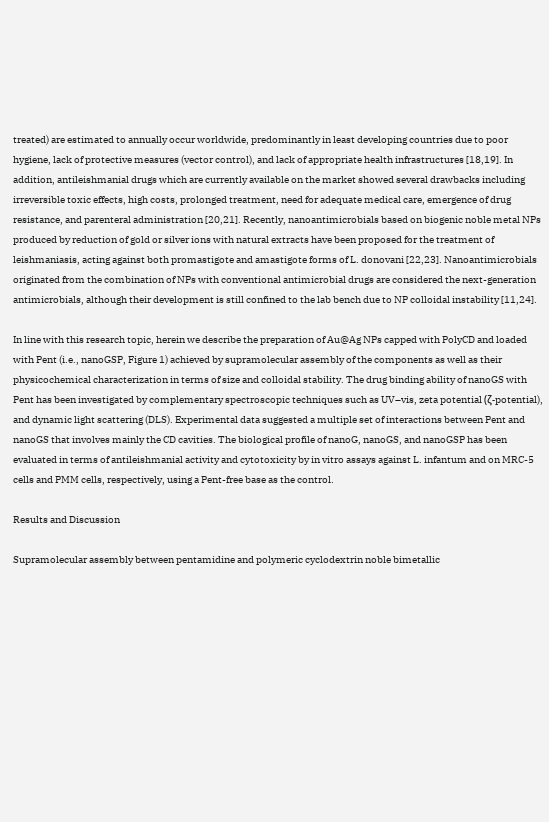treated) are estimated to annually occur worldwide, predominantly in least developing countries due to poor hygiene, lack of protective measures (vector control), and lack of appropriate health infrastructures [18,19]. In addition, antileishmanial drugs which are currently available on the market showed several drawbacks including irreversible toxic effects, high costs, prolonged treatment, need for adequate medical care, emergence of drug resistance, and parenteral administration [20,21]. Recently, nanoantimicrobials based on biogenic noble metal NPs produced by reduction of gold or silver ions with natural extracts have been proposed for the treatment of leishmaniasis, acting against both promastigote and amastigote forms of L. donovani [22,23]. Nanoantimicrobials originated from the combination of NPs with conventional antimicrobial drugs are considered the next-generation antimicrobials, although their development is still confined to the lab bench due to NP colloidal instability [11,24].

In line with this research topic, herein we describe the preparation of Au@Ag NPs capped with PolyCD and loaded with Pent (i.e., nanoGSP, Figure 1) achieved by supramolecular assembly of the components as well as their physicochemical characterization in terms of size and colloidal stability. The drug binding ability of nanoGS with Pent has been investigated by complementary spectroscopic techniques such as UV–vis, zeta potential (ζ-potential), and dynamic light scattering (DLS). Experimental data suggested a multiple set of interactions between Pent and nanoGS that involves mainly the CD cavities. The biological profile of nanoG, nanoGS, and nanoGSP has been evaluated in terms of antileishmanial activity and cytotoxicity by in vitro assays against L. infantum and on MRC-5 cells and PMM cells, respectively, using a Pent-free base as the control.

Results and Discussion

Supramolecular assembly between pentamidine and polymeric cyclodextrin noble bimetallic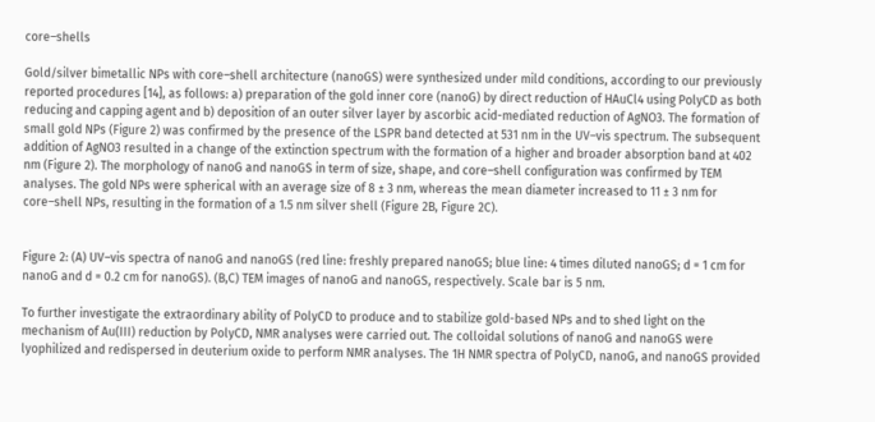core–shells

Gold/silver bimetallic NPs with core–shell architecture (nanoGS) were synthesized under mild conditions, according to our previously reported procedures [14], as follows: a) preparation of the gold inner core (nanoG) by direct reduction of HAuCl4 using PolyCD as both reducing and capping agent and b) deposition of an outer silver layer by ascorbic acid-mediated reduction of AgNO3. The formation of small gold NPs (Figure 2) was confirmed by the presence of the LSPR band detected at 531 nm in the UV–vis spectrum. The subsequent addition of AgNO3 resulted in a change of the extinction spectrum with the formation of a higher and broader absorption band at 402 nm (Figure 2). The morphology of nanoG and nanoGS in term of size, shape, and core–shell configuration was confirmed by TEM analyses. The gold NPs were spherical with an average size of 8 ± 3 nm, whereas the mean diameter increased to 11 ± 3 nm for core–shell NPs, resulting in the formation of a 1.5 nm silver shell (Figure 2B, Figure 2C).


Figure 2: (A) UV–vis spectra of nanoG and nanoGS (red line: freshly prepared nanoGS; blue line: 4 times diluted nanoGS; d = 1 cm for nanoG and d = 0.2 cm for nanoGS). (B,C) TEM images of nanoG and nanoGS, respectively. Scale bar is 5 nm.

To further investigate the extraordinary ability of PolyCD to produce and to stabilize gold-based NPs and to shed light on the mechanism of Au(III) reduction by PolyCD, NMR analyses were carried out. The colloidal solutions of nanoG and nanoGS were lyophilized and redispersed in deuterium oxide to perform NMR analyses. The 1H NMR spectra of PolyCD, nanoG, and nanoGS provided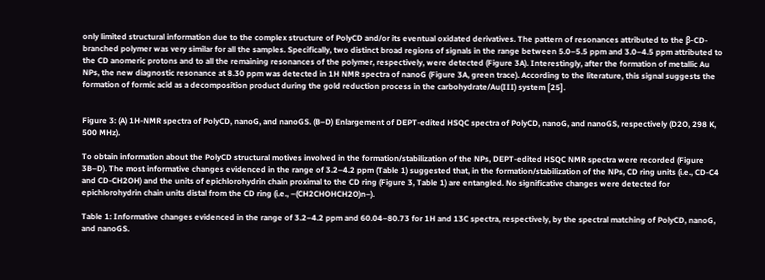only limited structural information due to the complex structure of PolyCD and/or its eventual oxidated derivatives. The pattern of resonances attributed to the β-CD-branched polymer was very similar for all the samples. Specifically, two distinct broad regions of signals in the range between 5.0–5.5 ppm and 3.0–4.5 ppm attributed to the CD anomeric protons and to all the remaining resonances of the polymer, respectively, were detected (Figure 3A). Interestingly, after the formation of metallic Au NPs, the new diagnostic resonance at 8.30 ppm was detected in 1H NMR spectra of nanoG (Figure 3A, green trace). According to the literature, this signal suggests the formation of formic acid as a decomposition product during the gold reduction process in the carbohydrate/Au(III) system [25].


Figure 3: (A) 1H-NMR spectra of PolyCD, nanoG, and nanoGS. (B–D) Enlargement of DEPT-edited HSQC spectra of PolyCD, nanoG, and nanoGS, respectively (D2O, 298 K, 500 MHz).

To obtain information about the PolyCD structural motives involved in the formation/stabilization of the NPs, DEPT-edited HSQC NMR spectra were recorded (Figure 3B–D). The most informative changes evidenced in the range of 3.2–4.2 ppm (Table 1) suggested that, in the formation/stabilization of the NPs, CD ring units (i.e., CD-C4 and CD-CH2OH) and the units of epichlorohydrin chain proximal to the CD ring (Figure 3, Table 1) are entangled. No significative changes were detected for epichlorohydrin chain units distal from the CD ring (i.e., –(CH2CHOHCH2O)n–).

Table 1: Informative changes evidenced in the range of 3.2–4.2 ppm and 60.04–80.73 for 1H and 13C spectra, respectively, by the spectral matching of PolyCD, nanoG, and nanoGS.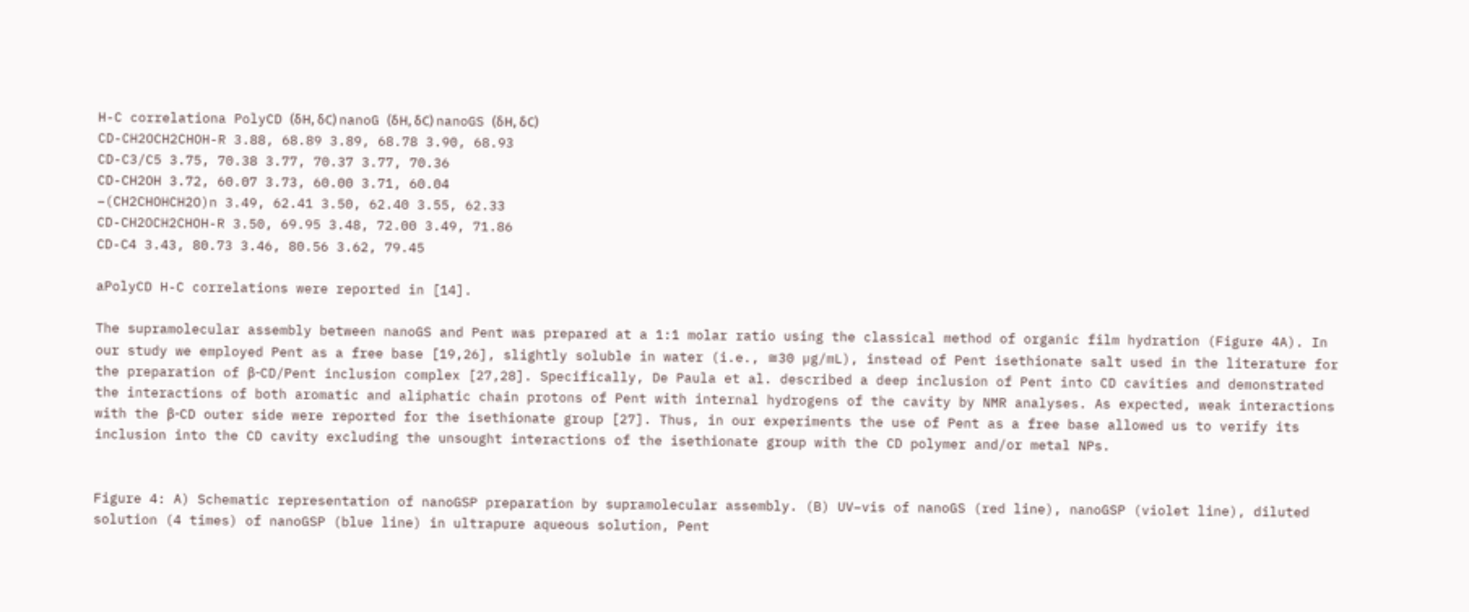H-C correlationa PolyCD (δH, δC) nanoG (δH, δC) nanoGS (δH, δC)
CD-CH2OCH2CHOH-R 3.88, 68.89 3.89, 68.78 3.90, 68.93
CD-C3/C5 3.75, 70.38 3.77, 70.37 3.77, 70.36
CD-CH2OH 3.72, 60.07 3.73, 60.00 3.71, 60.04
–(CH2CHOHCH2O)n 3.49, 62.41 3.50, 62.40 3.55, 62.33
CD-CH2OCH2CHOH-R 3.50, 69.95 3.48, 72.00 3.49, 71.86
CD-C4 3.43, 80.73 3.46, 80.56 3.62, 79.45

aPolyCD H-C correlations were reported in [14].

The supramolecular assembly between nanoGS and Pent was prepared at a 1:1 molar ratio using the classical method of organic film hydration (Figure 4A). In our study we employed Pent as a free base [19,26], slightly soluble in water (i.e., ≅30 µg/mL), instead of Pent isethionate salt used in the literature for the preparation of β-CD/Pent inclusion complex [27,28]. Specifically, De Paula et al. described a deep inclusion of Pent into CD cavities and demonstrated the interactions of both aromatic and aliphatic chain protons of Pent with internal hydrogens of the cavity by NMR analyses. As expected, weak interactions with the β-CD outer side were reported for the isethionate group [27]. Thus, in our experiments the use of Pent as a free base allowed us to verify its inclusion into the CD cavity excluding the unsought interactions of the isethionate group with the CD polymer and/or metal NPs.


Figure 4: A) Schematic representation of nanoGSP preparation by supramolecular assembly. (B) UV–vis of nanoGS (red line), nanoGSP (violet line), diluted solution (4 times) of nanoGSP (blue line) in ultrapure aqueous solution, Pent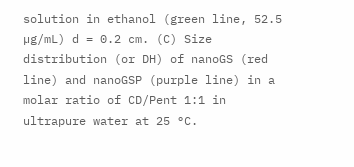solution in ethanol (green line, 52.5 µg/mL) d = 0.2 cm. (C) Size distribution (or DH) of nanoGS (red line) and nanoGSP (purple line) in a molar ratio of CD/Pent 1:1 in ultrapure water at 25 °C.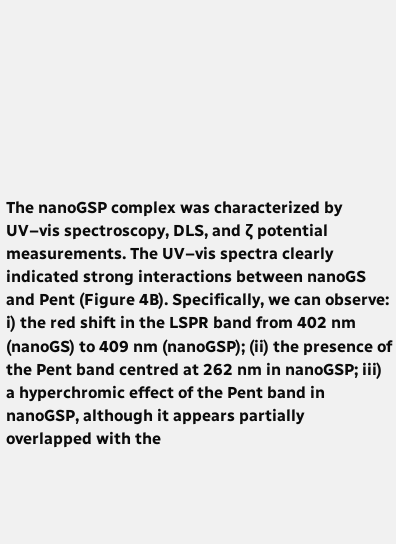The nanoGSP complex was characterized by UV–vis spectroscopy, DLS, and ζ potential measurements. The UV–vis spectra clearly indicated strong interactions between nanoGS and Pent (Figure 4B). Specifically, we can observe: i) the red shift in the LSPR band from 402 nm (nanoGS) to 409 nm (nanoGSP); (ii) the presence of the Pent band centred at 262 nm in nanoGSP; iii) a hyperchromic effect of the Pent band in nanoGSP, although it appears partially overlapped with the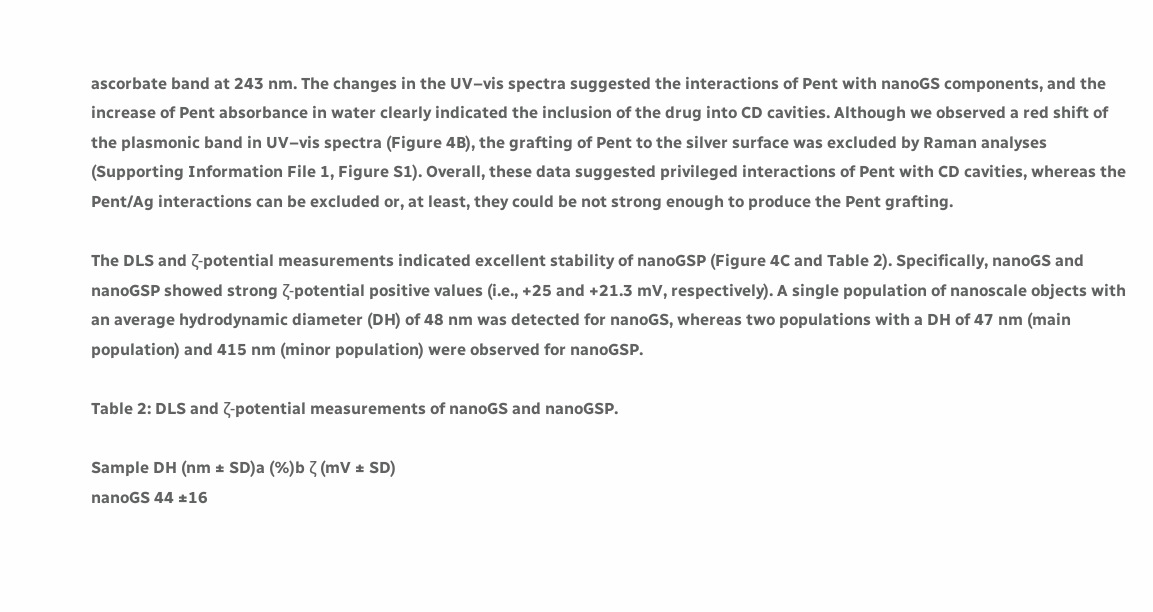ascorbate band at 243 nm. The changes in the UV–vis spectra suggested the interactions of Pent with nanoGS components, and the increase of Pent absorbance in water clearly indicated the inclusion of the drug into CD cavities. Although we observed a red shift of the plasmonic band in UV–vis spectra (Figure 4B), the grafting of Pent to the silver surface was excluded by Raman analyses (Supporting Information File 1, Figure S1). Overall, these data suggested privileged interactions of Pent with CD cavities, whereas the Pent/Ag interactions can be excluded or, at least, they could be not strong enough to produce the Pent grafting.

The DLS and ζ-potential measurements indicated excellent stability of nanoGSP (Figure 4C and Table 2). Specifically, nanoGS and nanoGSP showed strong ζ-potential positive values (i.e., +25 and +21.3 mV, respectively). A single population of nanoscale objects with an average hydrodynamic diameter (DH) of 48 nm was detected for nanoGS, whereas two populations with a DH of 47 nm (main population) and 415 nm (minor population) were observed for nanoGSP.

Table 2: DLS and ζ-potential measurements of nanoGS and nanoGSP.

Sample DH (nm ± SD)a (%)b ζ (mV ± SD)
nanoGS 44 ±16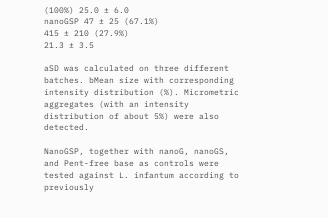(100%) 25.0 ± 6.0
nanoGSP 47 ± 25 (67.1%)
415 ± 210 (27.9%)
21.3 ± 3.5

aSD was calculated on three different batches. bMean size with corresponding intensity distribution (%). Micrometric aggregates (with an intensity distribution of about 5%) were also detected.

NanoGSP, together with nanoG, nanoGS, and Pent-free base as controls were tested against L. infantum according to previously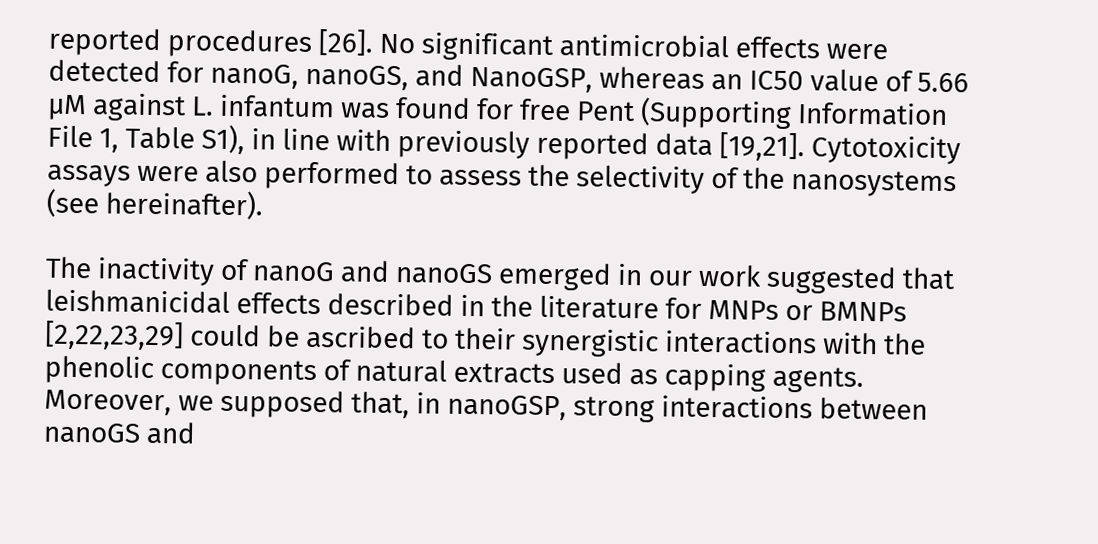reported procedures [26]. No significant antimicrobial effects were detected for nanoG, nanoGS, and NanoGSP, whereas an IC50 value of 5.66 µM against L. infantum was found for free Pent (Supporting Information File 1, Table S1), in line with previously reported data [19,21]. Cytotoxicity assays were also performed to assess the selectivity of the nanosystems (see hereinafter).

The inactivity of nanoG and nanoGS emerged in our work suggested that leishmanicidal effects described in the literature for MNPs or BMNPs [2,22,23,29] could be ascribed to their synergistic interactions with the phenolic components of natural extracts used as capping agents. Moreover, we supposed that, in nanoGSP, strong interactions between nanoGS and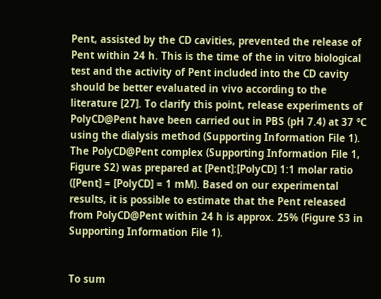Pent, assisted by the CD cavities, prevented the release of Pent within 24 h. This is the time of the in vitro biological test and the activity of Pent included into the CD cavity should be better evaluated in vivo according to the literature [27]. To clarify this point, release experiments of PolyCD@Pent have been carried out in PBS (pH 7.4) at 37 °C using the dialysis method (Supporting Information File 1). The PolyCD@Pent complex (Supporting Information File 1, Figure S2) was prepared at [Pent]:[PolyCD] 1:1 molar ratio ([Pent] = [PolyCD] = 1 mM). Based on our experimental results, it is possible to estimate that the Pent released from PolyCD@Pent within 24 h is approx. 25% (Figure S3 in Supporting Information File 1).


To sum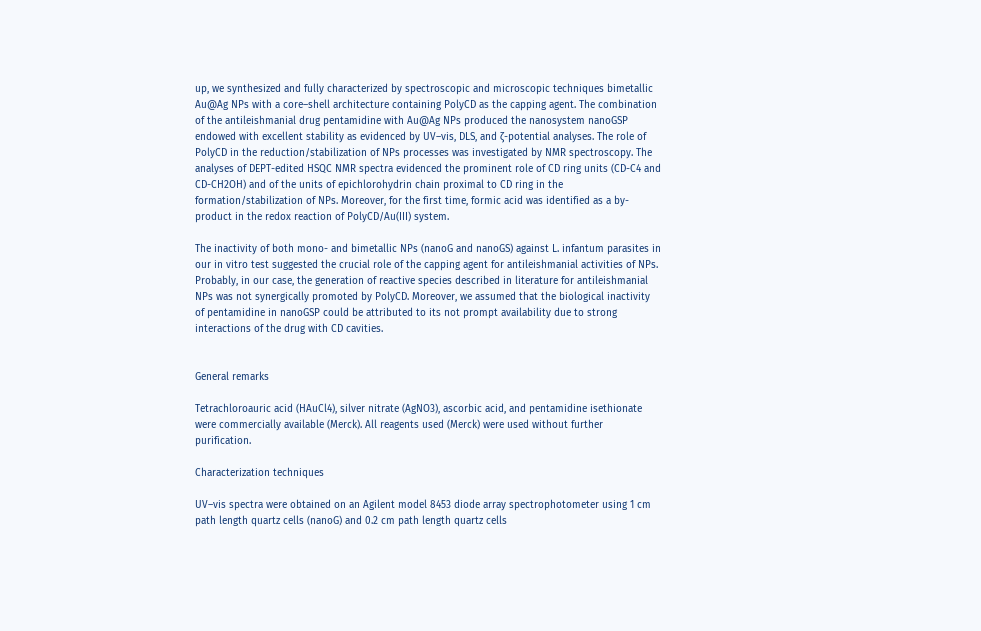up, we synthesized and fully characterized by spectroscopic and microscopic techniques bimetallic Au@Ag NPs with a core–shell architecture containing PolyCD as the capping agent. The combination of the antileishmanial drug pentamidine with Au@Ag NPs produced the nanosystem nanoGSP endowed with excellent stability as evidenced by UV–vis, DLS, and ζ-potential analyses. The role of PolyCD in the reduction/stabilization of NPs processes was investigated by NMR spectroscopy. The analyses of DEPT-edited HSQC NMR spectra evidenced the prominent role of CD ring units (CD-C4 and CD-CH2OH) and of the units of epichlorohydrin chain proximal to CD ring in the formation/stabilization of NPs. Moreover, for the first time, formic acid was identified as a by-product in the redox reaction of PolyCD/Au(III) system.

The inactivity of both mono- and bimetallic NPs (nanoG and nanoGS) against L. infantum parasites in our in vitro test suggested the crucial role of the capping agent for antileishmanial activities of NPs. Probably, in our case, the generation of reactive species described in literature for antileishmanial NPs was not synergically promoted by PolyCD. Moreover, we assumed that the biological inactivity of pentamidine in nanoGSP could be attributed to its not prompt availability due to strong interactions of the drug with CD cavities.


General remarks

Tetrachloroauric acid (HAuCl4), silver nitrate (AgNO3), ascorbic acid, and pentamidine isethionate were commercially available (Merck). All reagents used (Merck) were used without further purification.

Characterization techniques

UV–vis spectra were obtained on an Agilent model 8453 diode array spectrophotometer using 1 cm path length quartz cells (nanoG) and 0.2 cm path length quartz cells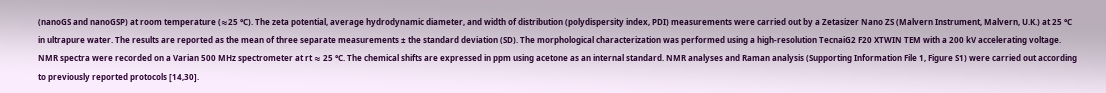(nanoGS and nanoGSP) at room temperature (≈25 °C). The zeta potential, average hydrodynamic diameter, and width of distribution (polydispersity index, PDI) measurements were carried out by a Zetasizer Nano ZS (Malvern Instrument, Malvern, U.K.) at 25 °C in ultrapure water. The results are reported as the mean of three separate measurements ± the standard deviation (SD). The morphological characterization was performed using a high-resolution TecnaiG2 F20 XTWIN TEM with a 200 kV accelerating voltage. NMR spectra were recorded on a Varian 500 MHz spectrometer at rt ≈ 25 °C. The chemical shifts are expressed in ppm using acetone as an internal standard. NMR analyses and Raman analysis (Supporting Information File 1, Figure S1) were carried out according to previously reported protocols [14,30].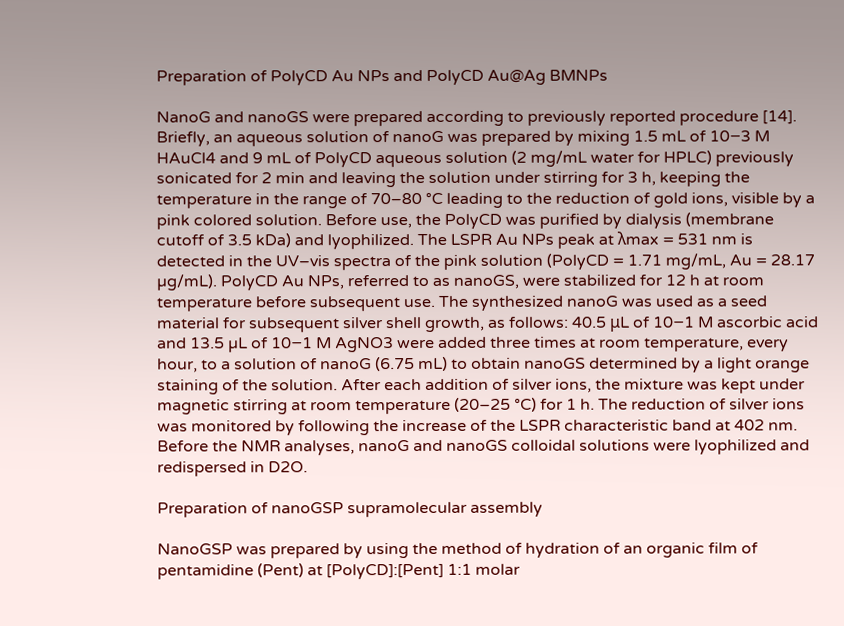Preparation of PolyCD Au NPs and PolyCD Au@Ag BMNPs

NanoG and nanoGS were prepared according to previously reported procedure [14]. Briefly, an aqueous solution of nanoG was prepared by mixing 1.5 mL of 10−3 M HAuCl4 and 9 mL of PolyCD aqueous solution (2 mg/mL water for HPLC) previously sonicated for 2 min and leaving the solution under stirring for 3 h, keeping the temperature in the range of 70–80 °C leading to the reduction of gold ions, visible by a pink colored solution. Before use, the PolyCD was purified by dialysis (membrane cutoff of 3.5 kDa) and lyophilized. The LSPR Au NPs peak at λmax = 531 nm is detected in the UV–vis spectra of the pink solution (PolyCD = 1.71 mg/mL, Au = 28.17 µg/mL). PolyCD Au NPs, referred to as nanoGS, were stabilized for 12 h at room temperature before subsequent use. The synthesized nanoG was used as a seed material for subsequent silver shell growth, as follows: 40.5 μL of 10−1 M ascorbic acid and 13.5 µL of 10−1 M AgNO3 were added three times at room temperature, every hour, to a solution of nanoG (6.75 mL) to obtain nanoGS determined by a light orange staining of the solution. After each addition of silver ions, the mixture was kept under magnetic stirring at room temperature (20–25 °C) for 1 h. The reduction of silver ions was monitored by following the increase of the LSPR characteristic band at 402 nm. Before the NMR analyses, nanoG and nanoGS colloidal solutions were lyophilized and redispersed in D2O.

Preparation of nanoGSP supramolecular assembly

NanoGSP was prepared by using the method of hydration of an organic film of pentamidine (Pent) at [PolyCD]:[Pent] 1:1 molar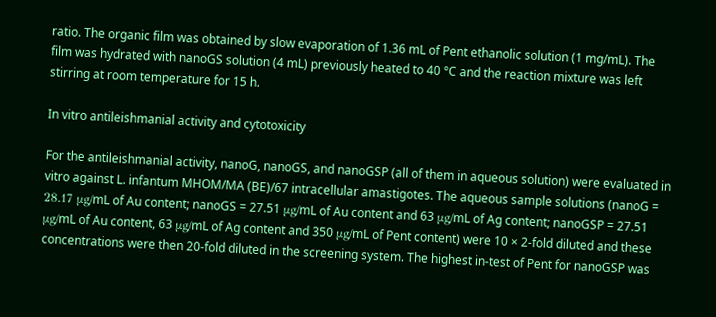ratio. The organic film was obtained by slow evaporation of 1.36 mL of Pent ethanolic solution (1 mg/mL). The film was hydrated with nanoGS solution (4 mL) previously heated to 40 °C and the reaction mixture was left stirring at room temperature for 15 h.

In vitro antileishmanial activity and cytotoxicity

For the antileishmanial activity, nanoG, nanoGS, and nanoGSP (all of them in aqueous solution) were evaluated in vitro against L. infantum MHOM/MA (BE)/67 intracellular amastigotes. The aqueous sample solutions (nanoG = 28.17 μg/mL of Au content; nanoGS = 27.51 μg/mL of Au content and 63 μg/mL of Ag content; nanoGSP = 27.51 μg/mL of Au content, 63 μg/mL of Ag content and 350 μg/mL of Pent content) were 10 × 2-fold diluted and these concentrations were then 20-fold diluted in the screening system. The highest in-test of Pent for nanoGSP was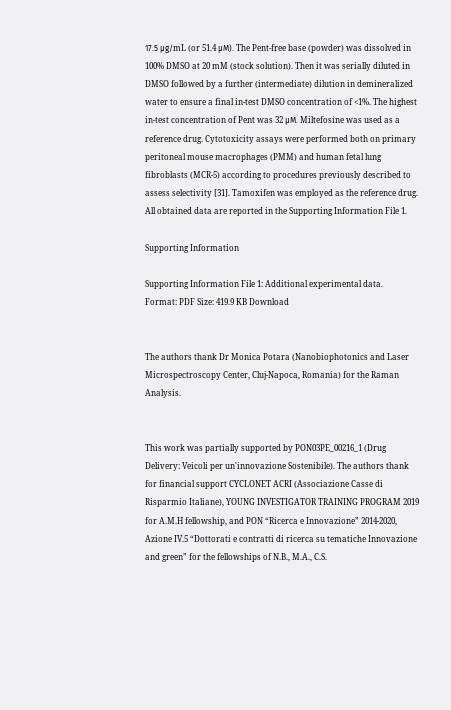17.5 μg/mL (or 51.4 μM). The Pent-free base (powder) was dissolved in 100% DMSO at 20 mM (stock solution). Then it was serially diluted in DMSO followed by a further (intermediate) dilution in demineralized water to ensure a final in-test DMSO concentration of <1%. The highest in-test concentration of Pent was 32 μM. Miltefosine was used as a reference drug. Cytotoxicity assays were performed both on primary peritoneal mouse macrophages (PMM) and human fetal lung fibroblasts (MCR-5) according to procedures previously described to assess selectivity [31]. Tamoxifen was employed as the reference drug. All obtained data are reported in the Supporting Information File 1.

Supporting Information

Supporting Information File 1: Additional experimental data.
Format: PDF Size: 419.9 KB Download


The authors thank Dr Monica Potara (Nanobiophotonics and Laser Microspectroscopy Center, Cluj-Napoca, Romania) for the Raman Analysis.


This work was partially supported by PON03PE_00216_1 (Drug Delivery: Veicoli per un'innovazione Sostenibile). The authors thank for financial support CYCLONET ACRI (Associazione Casse di Risparmio Italiane), YOUNG INVESTIGATOR TRAINING PROGRAM 2019 for A.M.H fellowship, and PON “Ricerca e Innovazione” 2014-2020, Azione IV.5 “Dottorati e contratti di ricerca su tematiche Innovazione and green” for the fellowships of N.B., M.A., C.S.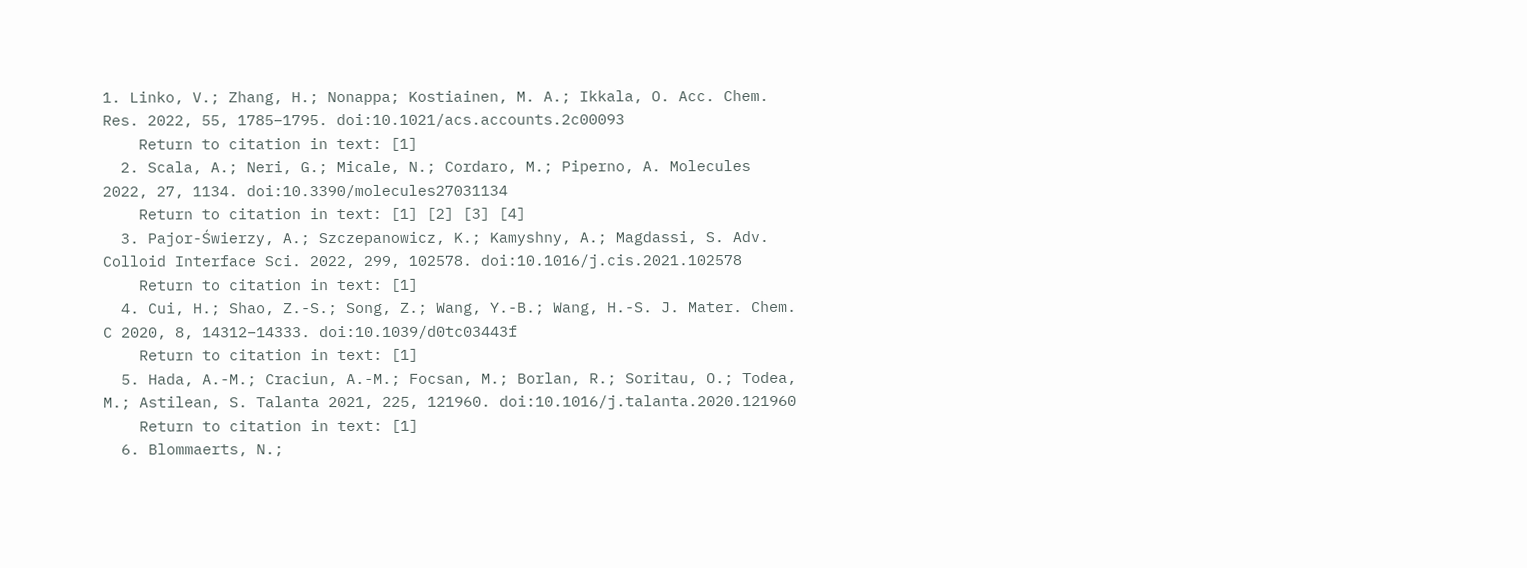1. Linko, V.; Zhang, H.; Nonappa; Kostiainen, M. A.; Ikkala, O. Acc. Chem. Res. 2022, 55, 1785–1795. doi:10.1021/acs.accounts.2c00093
    Return to citation in text: [1]
  2. Scala, A.; Neri, G.; Micale, N.; Cordaro, M.; Piperno, A. Molecules 2022, 27, 1134. doi:10.3390/molecules27031134
    Return to citation in text: [1] [2] [3] [4]
  3. Pajor-Świerzy, A.; Szczepanowicz, K.; Kamyshny, A.; Magdassi, S. Adv. Colloid Interface Sci. 2022, 299, 102578. doi:10.1016/j.cis.2021.102578
    Return to citation in text: [1]
  4. Cui, H.; Shao, Z.-S.; Song, Z.; Wang, Y.-B.; Wang, H.-S. J. Mater. Chem. C 2020, 8, 14312–14333. doi:10.1039/d0tc03443f
    Return to citation in text: [1]
  5. Hada, A.-M.; Craciun, A.-M.; Focsan, M.; Borlan, R.; Soritau, O.; Todea, M.; Astilean, S. Talanta 2021, 225, 121960. doi:10.1016/j.talanta.2020.121960
    Return to citation in text: [1]
  6. Blommaerts, N.;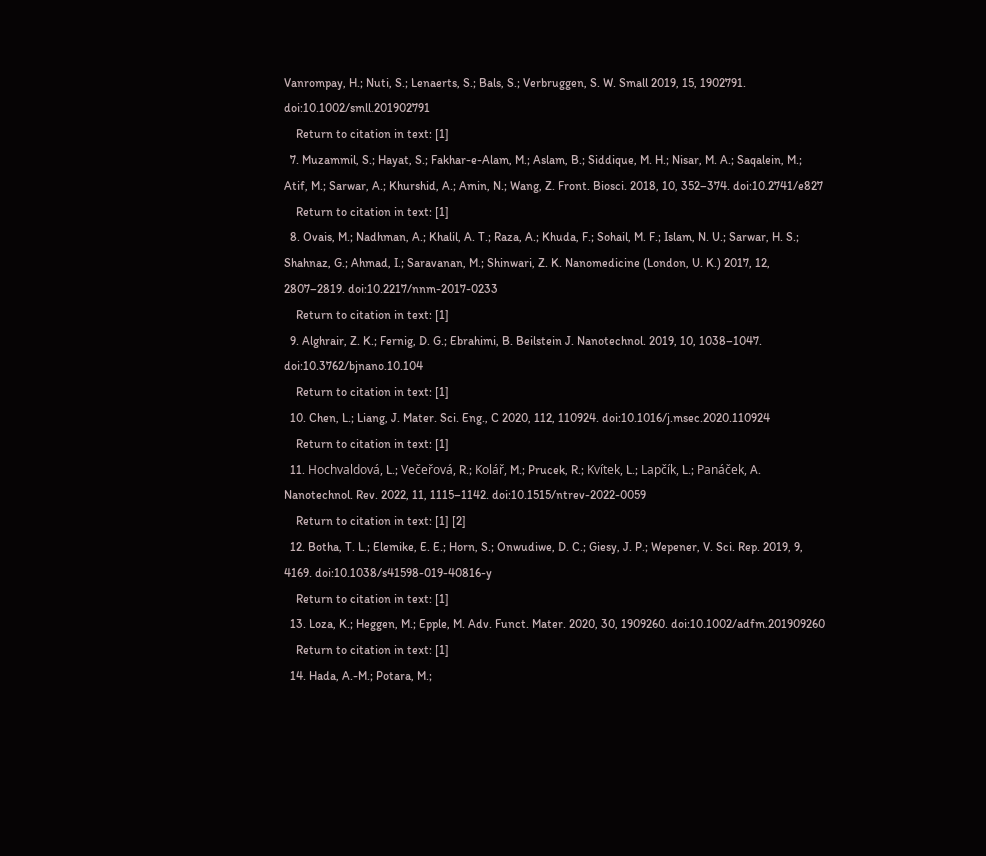Vanrompay, H.; Nuti, S.; Lenaerts, S.; Bals, S.; Verbruggen, S. W. Small 2019, 15, 1902791. doi:10.1002/smll.201902791
    Return to citation in text: [1]
  7. Muzammil, S.; Hayat, S.; Fakhar-e-Alam, M.; Aslam, B.; Siddique, M. H.; Nisar, M. A.; Saqalein, M.; Atif, M.; Sarwar, A.; Khurshid, A.; Amin, N.; Wang, Z. Front. Biosci. 2018, 10, 352–374. doi:10.2741/e827
    Return to citation in text: [1]
  8. Ovais, M.; Nadhman, A.; Khalil, A. T.; Raza, A.; Khuda, F.; Sohail, M. F.; Islam, N. U.; Sarwar, H. S.; Shahnaz, G.; Ahmad, I.; Saravanan, M.; Shinwari, Z. K. Nanomedicine (London, U. K.) 2017, 12, 2807–2819. doi:10.2217/nnm-2017-0233
    Return to citation in text: [1]
  9. Alghrair, Z. K.; Fernig, D. G.; Ebrahimi, B. Beilstein J. Nanotechnol. 2019, 10, 1038–1047. doi:10.3762/bjnano.10.104
    Return to citation in text: [1]
  10. Chen, L.; Liang, J. Mater. Sci. Eng., C 2020, 112, 110924. doi:10.1016/j.msec.2020.110924
    Return to citation in text: [1]
  11. Hochvaldová, L.; Večeřová, R.; Kolář, M.; Prucek, R.; Kvítek, L.; Lapčík, L.; Panáček, A. Nanotechnol. Rev. 2022, 11, 1115–1142. doi:10.1515/ntrev-2022-0059
    Return to citation in text: [1] [2]
  12. Botha, T. L.; Elemike, E. E.; Horn, S.; Onwudiwe, D. C.; Giesy, J. P.; Wepener, V. Sci. Rep. 2019, 9, 4169. doi:10.1038/s41598-019-40816-y
    Return to citation in text: [1]
  13. Loza, K.; Heggen, M.; Epple, M. Adv. Funct. Mater. 2020, 30, 1909260. doi:10.1002/adfm.201909260
    Return to citation in text: [1]
  14. Hada, A.-M.; Potara, M.;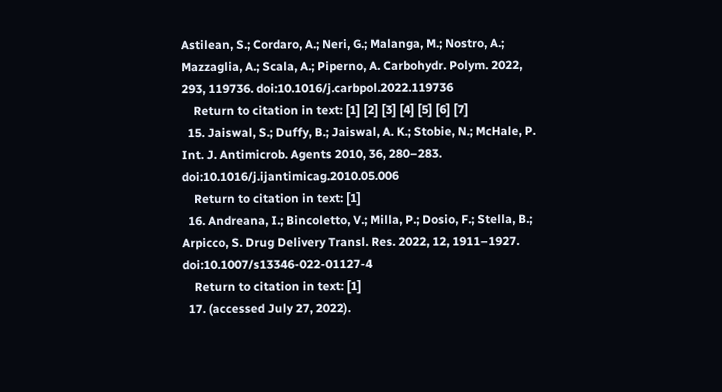Astilean, S.; Cordaro, A.; Neri, G.; Malanga, M.; Nostro, A.; Mazzaglia, A.; Scala, A.; Piperno, A. Carbohydr. Polym. 2022, 293, 119736. doi:10.1016/j.carbpol.2022.119736
    Return to citation in text: [1] [2] [3] [4] [5] [6] [7]
  15. Jaiswal, S.; Duffy, B.; Jaiswal, A. K.; Stobie, N.; McHale, P. Int. J. Antimicrob. Agents 2010, 36, 280–283. doi:10.1016/j.ijantimicag.2010.05.006
    Return to citation in text: [1]
  16. Andreana, I.; Bincoletto, V.; Milla, P.; Dosio, F.; Stella, B.; Arpicco, S. Drug Delivery Transl. Res. 2022, 12, 1911–1927. doi:10.1007/s13346-022-01127-4
    Return to citation in text: [1]
  17. (accessed July 27, 2022).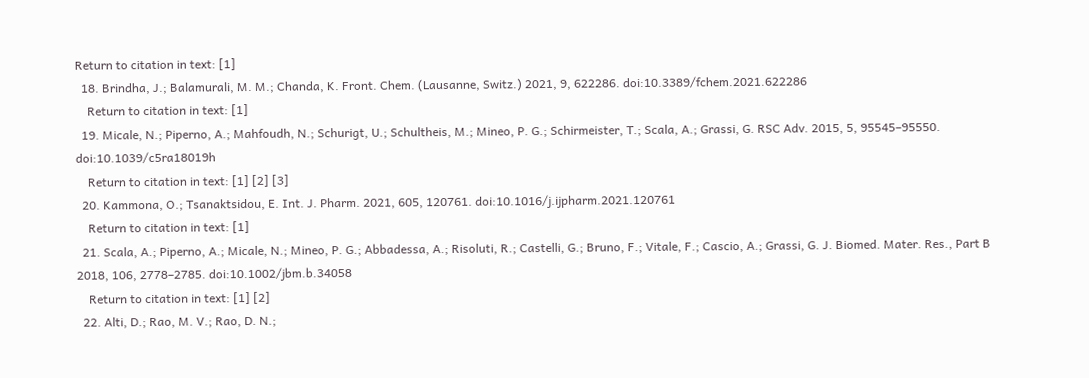Return to citation in text: [1]
  18. Brindha, J.; Balamurali, M. M.; Chanda, K. Front. Chem. (Lausanne, Switz.) 2021, 9, 622286. doi:10.3389/fchem.2021.622286
    Return to citation in text: [1]
  19. Micale, N.; Piperno, A.; Mahfoudh, N.; Schurigt, U.; Schultheis, M.; Mineo, P. G.; Schirmeister, T.; Scala, A.; Grassi, G. RSC Adv. 2015, 5, 95545–95550. doi:10.1039/c5ra18019h
    Return to citation in text: [1] [2] [3]
  20. Kammona, O.; Tsanaktsidou, E. Int. J. Pharm. 2021, 605, 120761. doi:10.1016/j.ijpharm.2021.120761
    Return to citation in text: [1]
  21. Scala, A.; Piperno, A.; Micale, N.; Mineo, P. G.; Abbadessa, A.; Risoluti, R.; Castelli, G.; Bruno, F.; Vitale, F.; Cascio, A.; Grassi, G. J. Biomed. Mater. Res., Part B 2018, 106, 2778–2785. doi:10.1002/jbm.b.34058
    Return to citation in text: [1] [2]
  22. Alti, D.; Rao, M. V.; Rao, D. N.;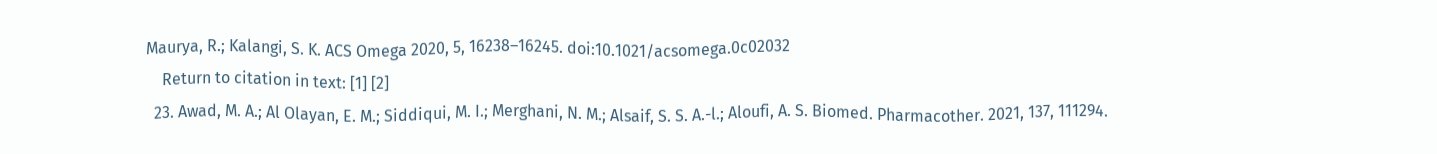Maurya, R.; Kalangi, S. K. ACS Omega 2020, 5, 16238–16245. doi:10.1021/acsomega.0c02032
    Return to citation in text: [1] [2]
  23. Awad, M. A.; Al Olayan, E. M.; Siddiqui, M. I.; Merghani, N. M.; Alsaif, S. S. A.-l.; Aloufi, A. S. Biomed. Pharmacother. 2021, 137, 111294.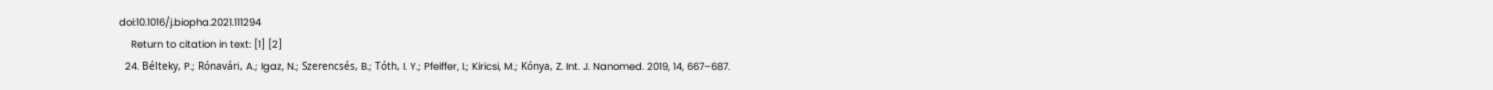doi:10.1016/j.biopha.2021.111294
    Return to citation in text: [1] [2]
  24. Bélteky, P.; Rónavári, A.; Igaz, N.; Szerencsés, B.; Tóth, I. Y.; Pfeiffer, I.; Kiricsi, M.; Kónya, Z. Int. J. Nanomed. 2019, 14, 667–687.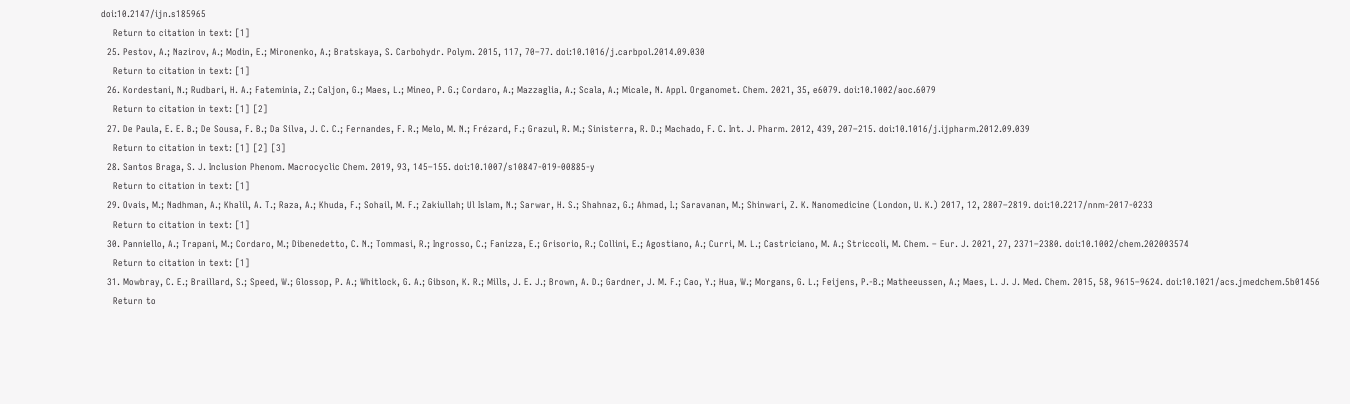doi:10.2147/ijn.s185965
    Return to citation in text: [1]
  25. Pestov, A.; Nazirov, A.; Modin, E.; Mironenko, A.; Bratskaya, S. Carbohydr. Polym. 2015, 117, 70–77. doi:10.1016/j.carbpol.2014.09.030
    Return to citation in text: [1]
  26. Kordestani, N.; Rudbari, H. A.; Fateminia, Z.; Caljon, G.; Maes, L.; Mineo, P. G.; Cordaro, A.; Mazzaglia, A.; Scala, A.; Micale, N. Appl. Organomet. Chem. 2021, 35, e6079. doi:10.1002/aoc.6079
    Return to citation in text: [1] [2]
  27. De Paula, E. E. B.; De Sousa, F. B.; Da Silva, J. C. C.; Fernandes, F. R.; Melo, M. N.; Frézard, F.; Grazul, R. M.; Sinisterra, R. D.; Machado, F. C. Int. J. Pharm. 2012, 439, 207–215. doi:10.1016/j.ijpharm.2012.09.039
    Return to citation in text: [1] [2] [3]
  28. Santos Braga, S. J. Inclusion Phenom. Macrocyclic Chem. 2019, 93, 145–155. doi:10.1007/s10847-019-00885-y
    Return to citation in text: [1]
  29. Ovais, M.; Nadhman, A.; Khalil, A. T.; Raza, A.; Khuda, F.; Sohail, M. F.; Zakiullah; Ul Islam, N.; Sarwar, H. S.; Shahnaz, G.; Ahmad, I.; Saravanan, M.; Shinwari, Z. K. Nanomedicine (London, U. K.) 2017, 12, 2807–2819. doi:10.2217/nnm-2017-0233
    Return to citation in text: [1]
  30. Panniello, A.; Trapani, M.; Cordaro, M.; Dibenedetto, C. N.; Tommasi, R.; Ingrosso, C.; Fanizza, E.; Grisorio, R.; Collini, E.; Agostiano, A.; Curri, M. L.; Castriciano, M. A.; Striccoli, M. Chem. – Eur. J. 2021, 27, 2371–2380. doi:10.1002/chem.202003574
    Return to citation in text: [1]
  31. Mowbray, C. E.; Braillard, S.; Speed, W.; Glossop, P. A.; Whitlock, G. A.; Gibson, K. R.; Mills, J. E. J.; Brown, A. D.; Gardner, J. M. F.; Cao, Y.; Hua, W.; Morgans, G. L.; Feijens, P.-B.; Matheeussen, A.; Maes, L. J. J. Med. Chem. 2015, 58, 9615–9624. doi:10.1021/acs.jmedchem.5b01456
    Return to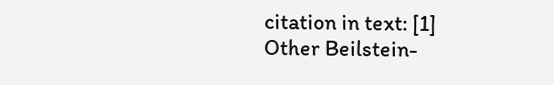citation in text: [1]
Other Beilstein-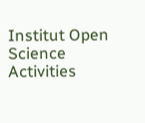Institut Open Science Activities